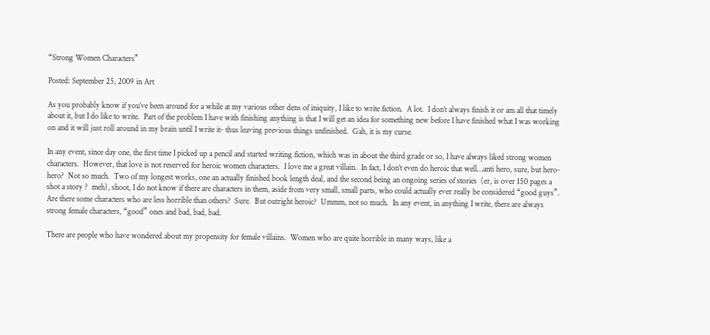“Strong Women Characters”

Posted: September 25, 2009 in Art

As you probably know if you’ve been around for a while at my various other dens of iniquity, I like to write fiction.  A lot.  I don’t always finish it or am all that timely about it, but I do like to write.  Part of the problem I have with finishing anything is that I will get an idea for something new before I have finished what I was working on and it will just roll around in my brain until I write it- thus leaving previous things unfinished.  Gah, it is my curse.

In any event, since day one, the first time I picked up a pencil and started writing fiction, which was in about the third grade or so, I have always liked strong women characters.  However, that love is not reserved for heroic women characters.  I love me a great villain.  In fact, I don’t even do heroic that well…anti hero, sure, but hero-hero?  Not so much.  Two of my longest works, one an actually finished book length deal, and the second being an ongoing series of stories  (er, is over 150 pages a shot a story ?  meh), shoot, I do not know if there are characters in them, aside from very small, small parts, who could actually ever really be considered “good guys”.  Are there some characters who are less horrible than others?  Sure.  But outright heroic?  Ummm, not so much.  In any event, in anything I write, there are always strong female characters, “good” ones and bad, bad, bad.

There are people who have wondered about my propensity for female villains.  Women who are quite horrible in many ways, like a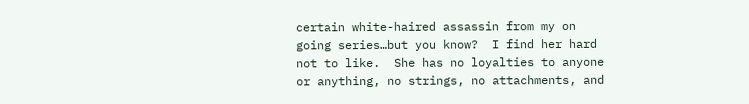certain white-haired assassin from my on going series…but you know?  I find her hard not to like.  She has no loyalties to anyone or anything, no strings, no attachments, and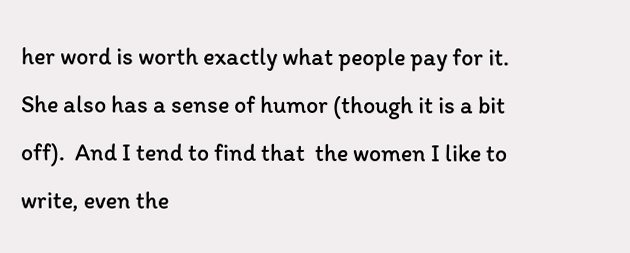her word is worth exactly what people pay for it.  She also has a sense of humor (though it is a bit off).  And I tend to find that  the women I like to write, even the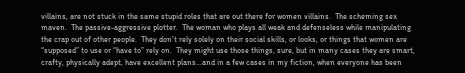villains, are not stuck in the same stupid roles that are out there for women villains.  The scheming sex maven.  The passive-aggressive plotter.  The woman who plays all weak and defenseless while manipulating the crap out of other people.  They don’t rely solely on their social skills, or looks, or things that women are “supposed” to use or “have to” rely on.  They might use those things, sure, but in many cases they are smart, crafty, physically adept, have excellent plans…and in a few cases in my fiction, when everyone has been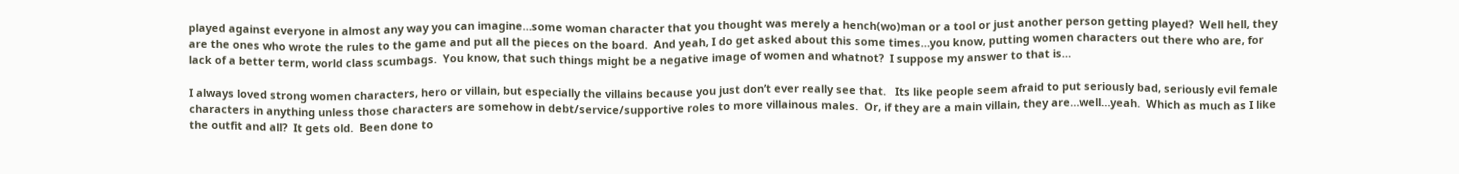played against everyone in almost any way you can imagine…some woman character that you thought was merely a hench(wo)man or a tool or just another person getting played?  Well hell, they are the ones who wrote the rules to the game and put all the pieces on the board.  And yeah, I do get asked about this some times…you know, putting women characters out there who are, for lack of a better term, world class scumbags.  You know, that such things might be a negative image of women and whatnot?  I suppose my answer to that is…

I always loved strong women characters, hero or villain, but especially the villains because you just don’t ever really see that.   Its like people seem afraid to put seriously bad, seriously evil female characters in anything unless those characters are somehow in debt/service/supportive roles to more villainous males.  Or, if they are a main villain, they are…well…yeah.  Which as much as I like the outfit and all?  It gets old.  Been done to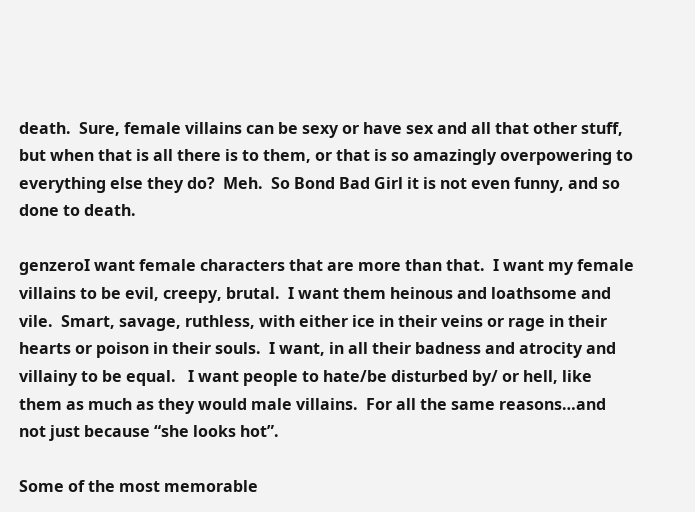death.  Sure, female villains can be sexy or have sex and all that other stuff, but when that is all there is to them, or that is so amazingly overpowering to everything else they do?  Meh.  So Bond Bad Girl it is not even funny, and so done to death.

genzeroI want female characters that are more than that.  I want my female villains to be evil, creepy, brutal.  I want them heinous and loathsome and vile.  Smart, savage, ruthless, with either ice in their veins or rage in their hearts or poison in their souls.  I want, in all their badness and atrocity and villainy to be equal.   I want people to hate/be disturbed by/ or hell, like them as much as they would male villains.  For all the same reasons…and not just because “she looks hot”.

Some of the most memorable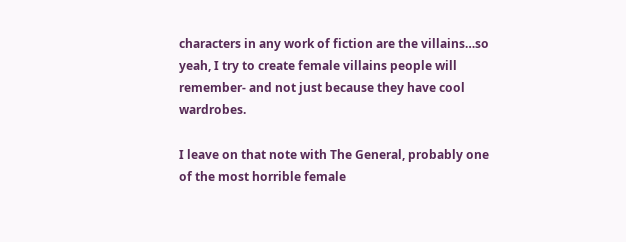characters in any work of fiction are the villains…so yeah, I try to create female villains people will remember- and not just because they have cool wardrobes.

I leave on that note with The General, probably one of the most horrible female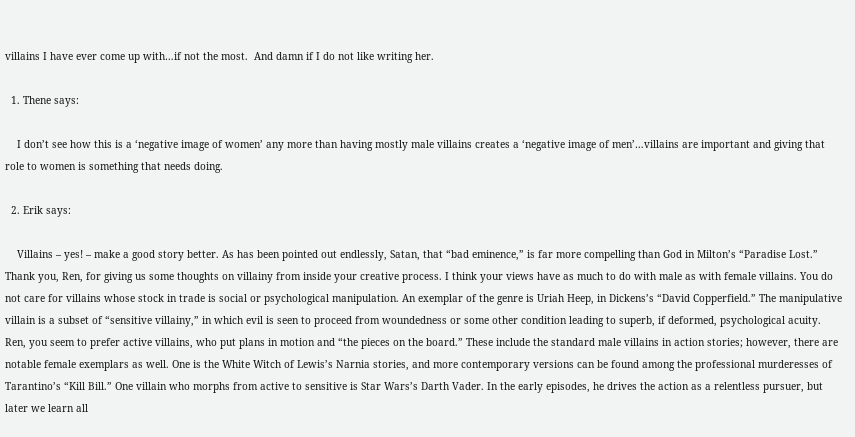villains I have ever come up with…if not the most.  And damn if I do not like writing her.

  1. Thene says:

    I don’t see how this is a ‘negative image of women’ any more than having mostly male villains creates a ‘negative image of men’…villains are important and giving that role to women is something that needs doing.

  2. Erik says:

    Villains – yes! – make a good story better. As has been pointed out endlessly, Satan, that “bad eminence,” is far more compelling than God in Milton’s “Paradise Lost.” Thank you, Ren, for giving us some thoughts on villainy from inside your creative process. I think your views have as much to do with male as with female villains. You do not care for villains whose stock in trade is social or psychological manipulation. An exemplar of the genre is Uriah Heep, in Dickens’s “David Copperfield.” The manipulative villain is a subset of “sensitive villainy,” in which evil is seen to proceed from woundedness or some other condition leading to superb, if deformed, psychological acuity. Ren, you seem to prefer active villains, who put plans in motion and “the pieces on the board.” These include the standard male villains in action stories; however, there are notable female exemplars as well. One is the White Witch of Lewis’s Narnia stories, and more contemporary versions can be found among the professional murderesses of Tarantino’s “Kill Bill.” One villain who morphs from active to sensitive is Star Wars’s Darth Vader. In the early episodes, he drives the action as a relentless pursuer, but later we learn all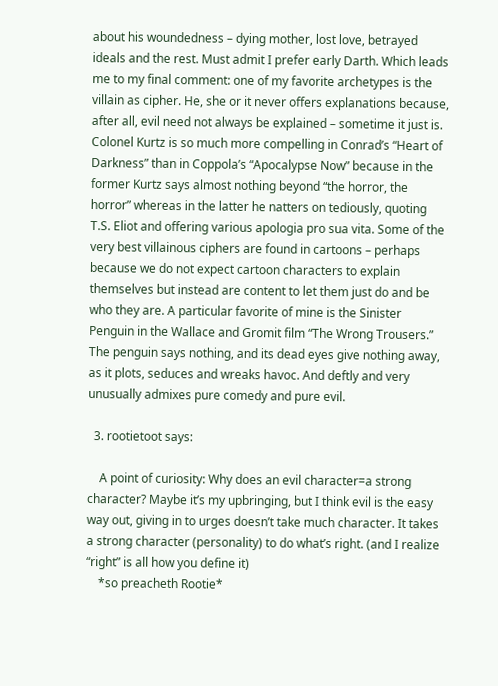about his woundedness – dying mother, lost love, betrayed ideals and the rest. Must admit I prefer early Darth. Which leads me to my final comment: one of my favorite archetypes is the villain as cipher. He, she or it never offers explanations because, after all, evil need not always be explained – sometime it just is. Colonel Kurtz is so much more compelling in Conrad’s “Heart of Darkness” than in Coppola’s “Apocalypse Now” because in the former Kurtz says almost nothing beyond “the horror, the horror” whereas in the latter he natters on tediously, quoting T.S. Eliot and offering various apologia pro sua vita. Some of the very best villainous ciphers are found in cartoons – perhaps because we do not expect cartoon characters to explain themselves but instead are content to let them just do and be who they are. A particular favorite of mine is the Sinister Penguin in the Wallace and Gromit film “The Wrong Trousers.” The penguin says nothing, and its dead eyes give nothing away, as it plots, seduces and wreaks havoc. And deftly and very unusually admixes pure comedy and pure evil.

  3. rootietoot says:

    A point of curiosity: Why does an evil character=a strong character? Maybe it’s my upbringing, but I think evil is the easy way out, giving in to urges doesn’t take much character. It takes a strong character (personality) to do what’s right. (and I realize “right” is all how you define it)
    *so preacheth Rootie*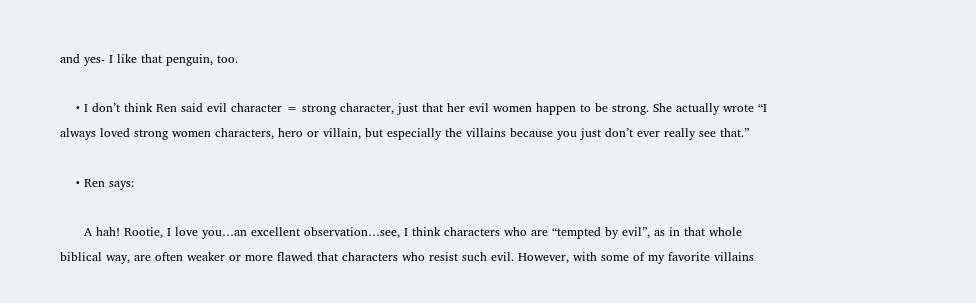and yes- I like that penguin, too.

    • I don’t think Ren said evil character = strong character, just that her evil women happen to be strong. She actually wrote “I always loved strong women characters, hero or villain, but especially the villains because you just don’t ever really see that.”

    • Ren says:

      A hah! Rootie, I love you…an excellent observation…see, I think characters who are “tempted by evil”, as in that whole biblical way, are often weaker or more flawed that characters who resist such evil. However, with some of my favorite villains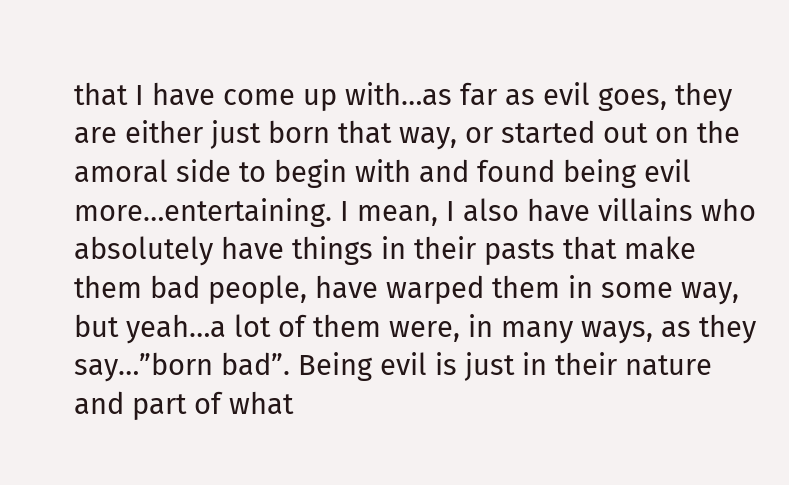that I have come up with…as far as evil goes, they are either just born that way, or started out on the amoral side to begin with and found being evil more…entertaining. I mean, I also have villains who absolutely have things in their pasts that make them bad people, have warped them in some way, but yeah…a lot of them were, in many ways, as they say…”born bad”. Being evil is just in their nature and part of what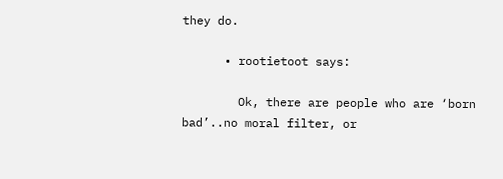they do.

      • rootietoot says:

        Ok, there are people who are ‘born bad’..no moral filter, or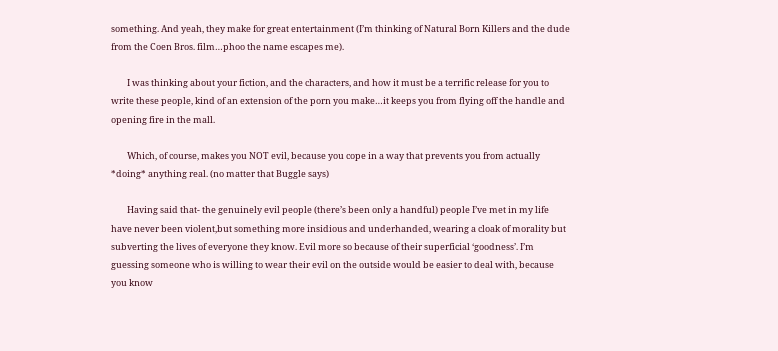something. And yeah, they make for great entertainment (I’m thinking of Natural Born Killers and the dude from the Coen Bros. film…phoo the name escapes me).

        I was thinking about your fiction, and the characters, and how it must be a terrific release for you to write these people, kind of an extension of the porn you make…it keeps you from flying off the handle and opening fire in the mall.

        Which, of course, makes you NOT evil, because you cope in a way that prevents you from actually *doing* anything real. (no matter that Buggle says)

        Having said that- the genuinely evil people (there’s been only a handful) people I’ve met in my life have never been violent,but something more insidious and underhanded, wearing a cloak of morality but subverting the lives of everyone they know. Evil more so because of their superficial ‘goodness’. I’m guessing someone who is willing to wear their evil on the outside would be easier to deal with, because you know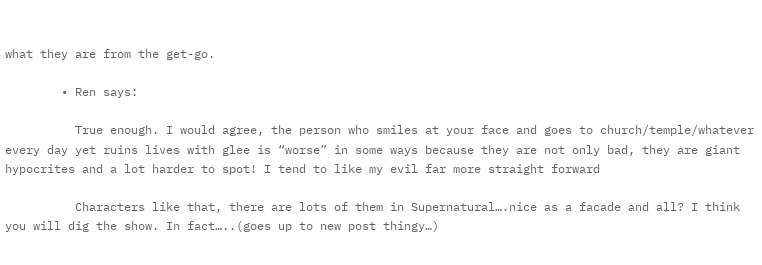what they are from the get-go.

        • Ren says:

          True enough. I would agree, the person who smiles at your face and goes to church/temple/whatever every day yet ruins lives with glee is “worse” in some ways because they are not only bad, they are giant hypocrites and a lot harder to spot! I tend to like my evil far more straight forward

          Characters like that, there are lots of them in Supernatural….nice as a facade and all? I think you will dig the show. In fact…..(goes up to new post thingy…)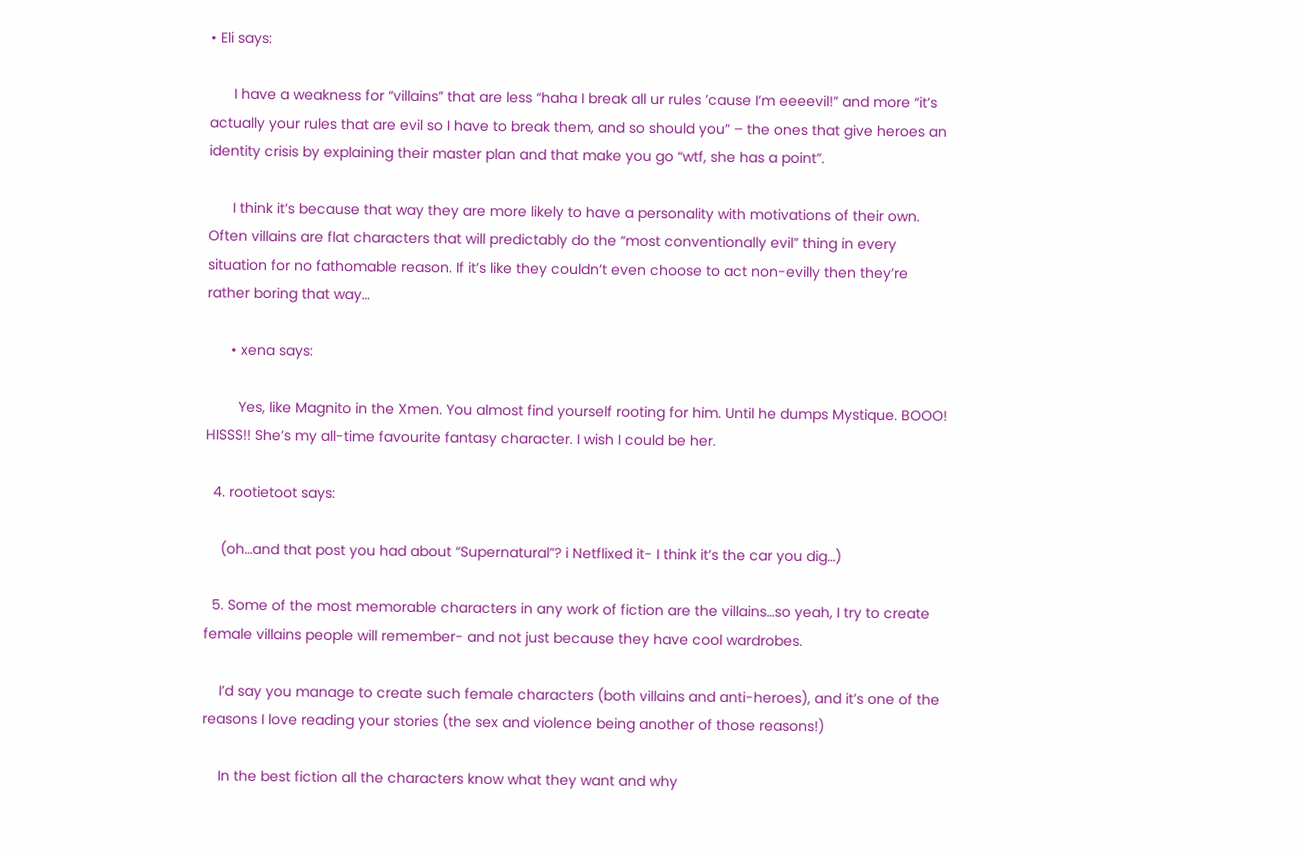• Eli says:

      I have a weakness for “villains” that are less “haha I break all ur rules ’cause I’m eeeevil!” and more “it’s actually your rules that are evil so I have to break them, and so should you” – the ones that give heroes an identity crisis by explaining their master plan and that make you go “wtf, she has a point”.

      I think it’s because that way they are more likely to have a personality with motivations of their own. Often villains are flat characters that will predictably do the “most conventionally evil” thing in every situation for no fathomable reason. If it’s like they couldn’t even choose to act non-evilly then they’re rather boring that way…

      • xena says:

        Yes, like Magnito in the Xmen. You almost find yourself rooting for him. Until he dumps Mystique. BOOO! HISSS!! She’s my all-time favourite fantasy character. I wish I could be her.

  4. rootietoot says:

    (oh…and that post you had about “Supernatural”? i Netflixed it- I think it’s the car you dig…)

  5. Some of the most memorable characters in any work of fiction are the villains…so yeah, I try to create female villains people will remember- and not just because they have cool wardrobes.

    I’d say you manage to create such female characters (both villains and anti-heroes), and it’s one of the reasons I love reading your stories (the sex and violence being another of those reasons!)

    In the best fiction all the characters know what they want and why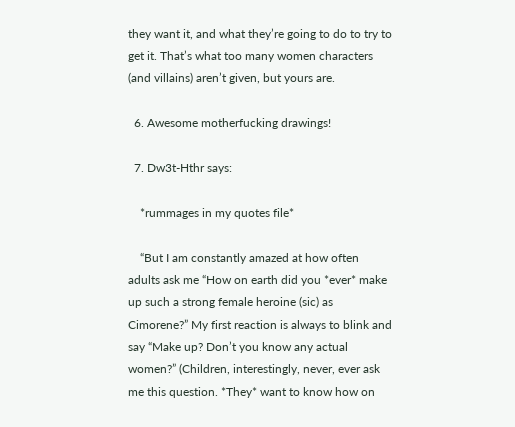they want it, and what they’re going to do to try to get it. That’s what too many women characters (and villains) aren’t given, but yours are.

  6. Awesome motherfucking drawings!

  7. Dw3t-Hthr says:

    *rummages in my quotes file*

    “But I am constantly amazed at how often adults ask me “How on earth did you *ever* make up such a strong female heroine (sic) as Cimorene?” My first reaction is always to blink and say “Make up? Don’t you know any actual women?” (Children, interestingly, never, ever ask me this question. *They* want to know how on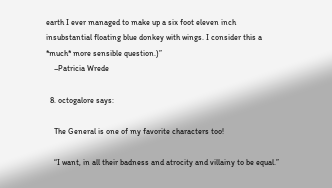earth I ever managed to make up a six foot eleven inch insubstantial floating blue donkey with wings. I consider this a *much* more sensible question.)”
    –Patricia Wrede

  8. octogalore says:

    The General is one of my favorite characters too!

    “I want, in all their badness and atrocity and villainy to be equal.”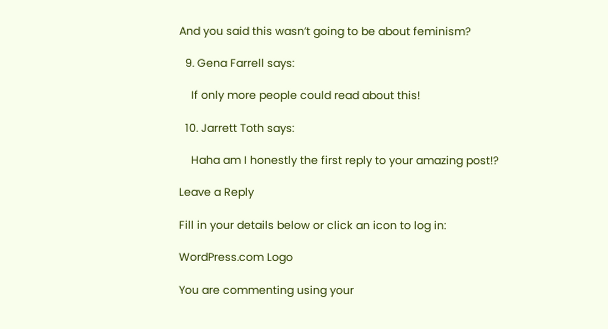And you said this wasn’t going to be about feminism?

  9. Gena Farrell says:

    If only more people could read about this!

  10. Jarrett Toth says:

    Haha am I honestly the first reply to your amazing post!?

Leave a Reply

Fill in your details below or click an icon to log in:

WordPress.com Logo

You are commenting using your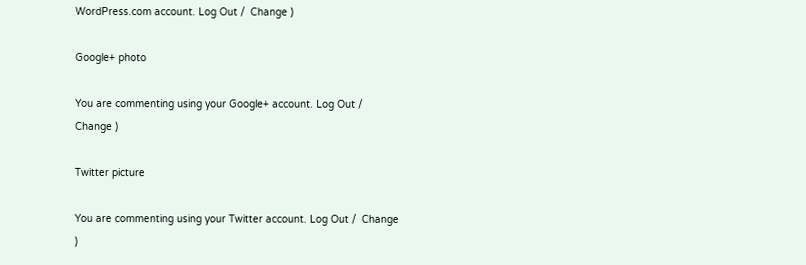WordPress.com account. Log Out /  Change )

Google+ photo

You are commenting using your Google+ account. Log Out /  Change )

Twitter picture

You are commenting using your Twitter account. Log Out /  Change )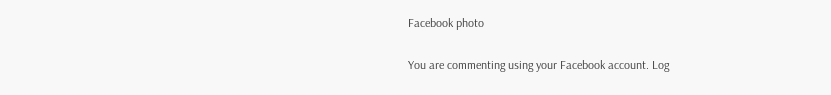Facebook photo

You are commenting using your Facebook account. Log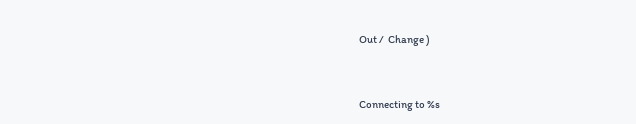Out /  Change )


Connecting to %s